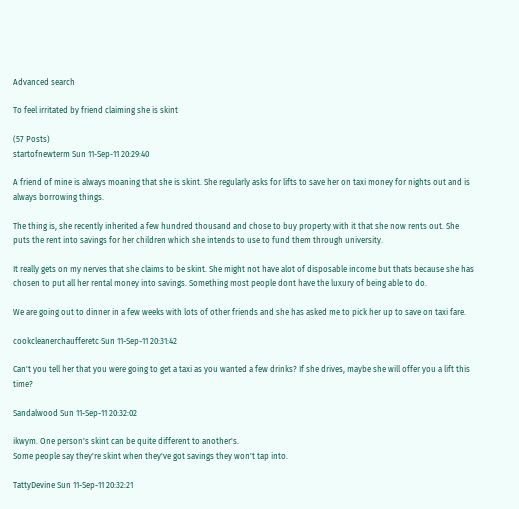Advanced search

To feel irritated by friend claiming she is skint

(57 Posts)
startofnewterm Sun 11-Sep-11 20:29:40

A friend of mine is always moaning that she is skint. She regularly asks for lifts to save her on taxi money for nights out and is always borrowing things.

The thing is, she recently inherited a few hundred thousand and chose to buy property with it that she now rents out. She puts the rent into savings for her children which she intends to use to fund them through university.

It really gets on my nerves that she claims to be skint. She might not have alot of disposable income but thats because she has chosen to put all her rental money into savings. Something most people dont have the luxury of being able to do.

We are going out to dinner in a few weeks with lots of other friends and she has asked me to pick her up to save on taxi fare.

cookcleanerchaufferetc Sun 11-Sep-11 20:31:42

Can't you tell her that you were going to get a taxi as you wanted a few drinks? If she drives, maybe she will offer you a lift this time?

Sandalwood Sun 11-Sep-11 20:32:02

ikwym. One person's skint can be quite different to another's.
Some people say they're skint when they've got savings they won't tap into.

TattyDevine Sun 11-Sep-11 20:32:21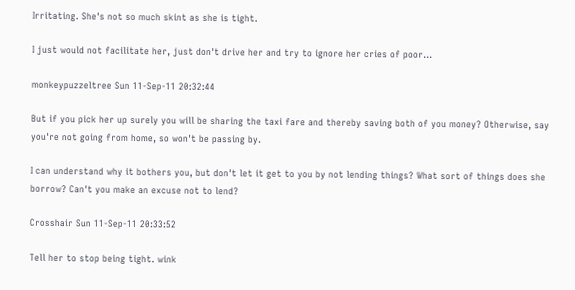Irritating. She's not so much skint as she is tight.

I just would not facilitate her, just don't drive her and try to ignore her cries of poor...

monkeypuzzeltree Sun 11-Sep-11 20:32:44

But if you pick her up surely you will be sharing the taxi fare and thereby saving both of you money? Otherwise, say you're not going from home, so won't be passing by.

I can understand why it bothers you, but don't let it get to you by not lending things? What sort of things does she borrow? Can't you make an excuse not to lend?

Crosshair Sun 11-Sep-11 20:33:52

Tell her to stop being tight. wink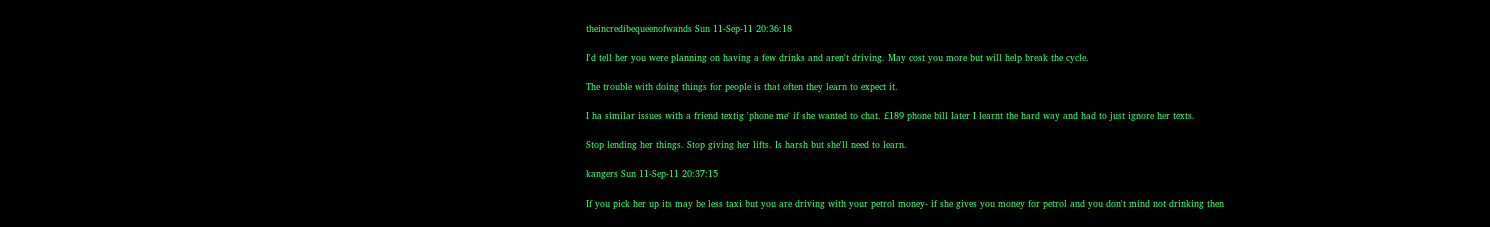theincredibequeenofwands Sun 11-Sep-11 20:36:18

I'd tell her you were planning on having a few drinks and aren't driving. May cost you more but will help break the cycle.

The trouble with doing things for people is that often they learn to expect it.

I ha similar issues with a friend textig 'phone me' if she wanted to chat. £189 phone bill later I learnt the hard way and had to just ignore her texts.

Stop lending her things. Stop giving her lifts. Is harsh but she'll need to learn.

kangers Sun 11-Sep-11 20:37:15

If you pick her up its may be less taxi but you are driving with your petrol money- if she gives you money for petrol and you don't mind not drinking then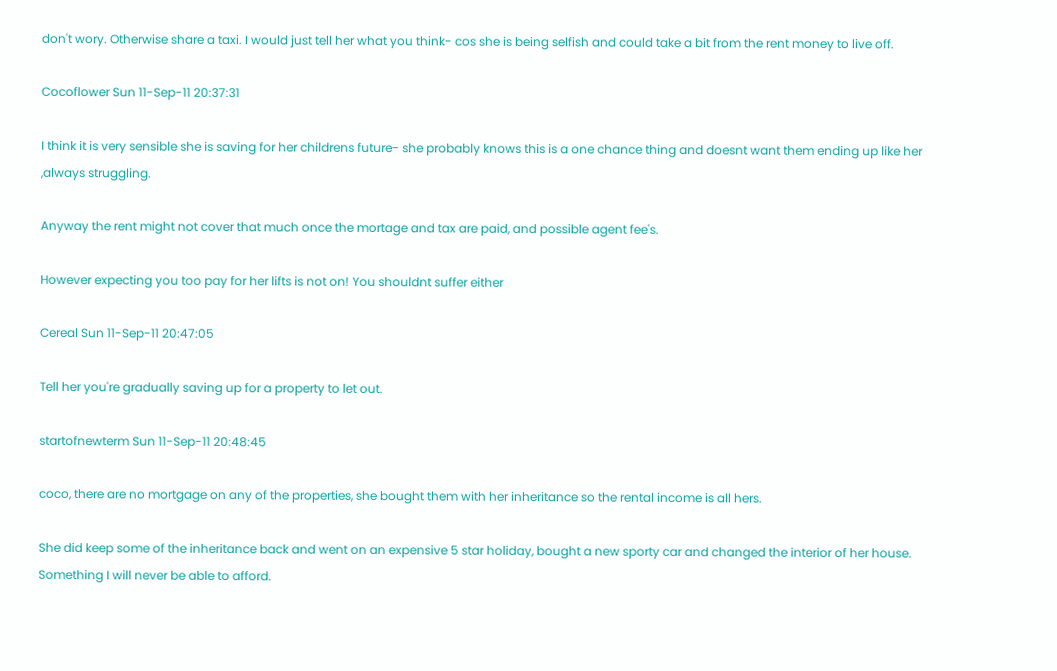don't wory. Otherwise share a taxi. I would just tell her what you think- cos she is being selfish and could take a bit from the rent money to live off.

Cocoflower Sun 11-Sep-11 20:37:31

I think it is very sensible she is saving for her childrens future- she probably knows this is a one chance thing and doesnt want them ending up like her ,always struggling.

Anyway the rent might not cover that much once the mortage and tax are paid, and possible agent fee's.

However expecting you too pay for her lifts is not on! You shouldnt suffer either

Cereal Sun 11-Sep-11 20:47:05

Tell her you're gradually saving up for a property to let out.

startofnewterm Sun 11-Sep-11 20:48:45

coco, there are no mortgage on any of the properties, she bought them with her inheritance so the rental income is all hers.

She did keep some of the inheritance back and went on an expensive 5 star holiday, bought a new sporty car and changed the interior of her house. Something I will never be able to afford.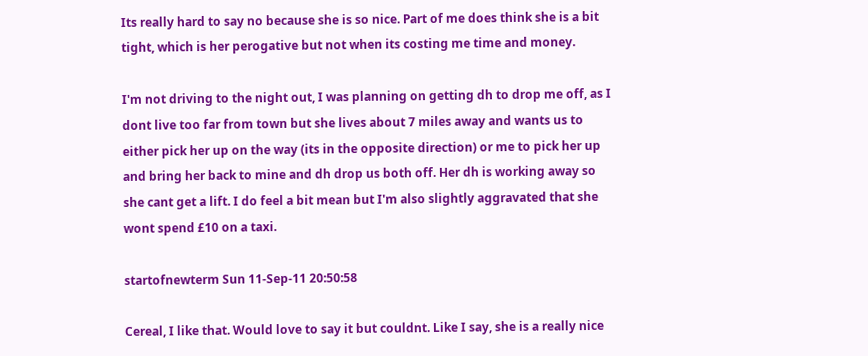Its really hard to say no because she is so nice. Part of me does think she is a bit tight, which is her perogative but not when its costing me time and money.

I'm not driving to the night out, I was planning on getting dh to drop me off, as I dont live too far from town but she lives about 7 miles away and wants us to either pick her up on the way (its in the opposite direction) or me to pick her up and bring her back to mine and dh drop us both off. Her dh is working away so she cant get a lift. I do feel a bit mean but I'm also slightly aggravated that she wont spend £10 on a taxi.

startofnewterm Sun 11-Sep-11 20:50:58

Cereal, I like that. Would love to say it but couldnt. Like I say, she is a really nice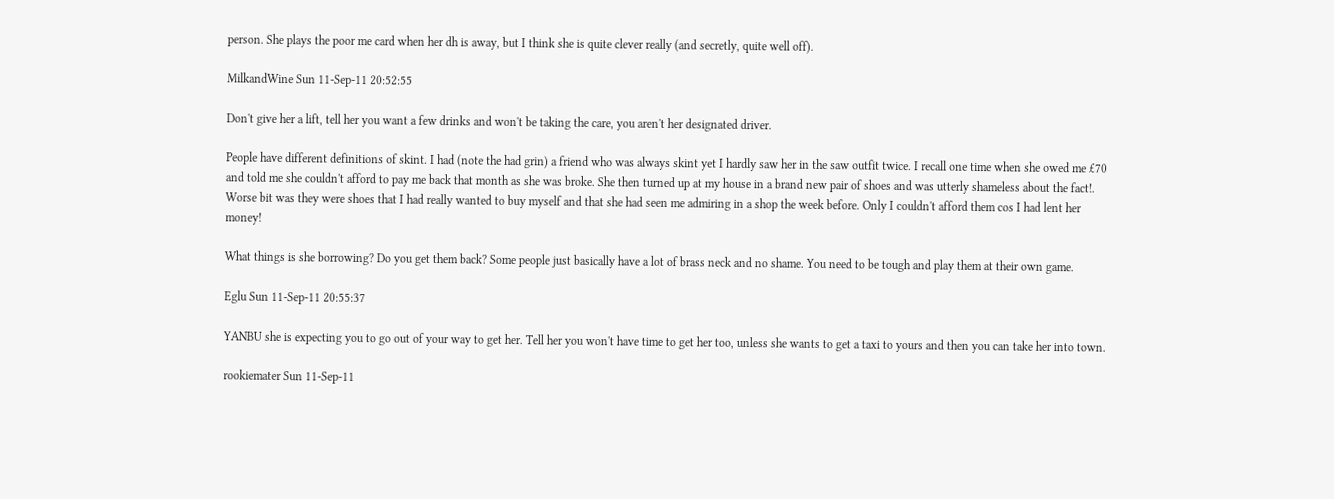person. She plays the poor me card when her dh is away, but I think she is quite clever really (and secretly, quite well off).

MilkandWine Sun 11-Sep-11 20:52:55

Don't give her a lift, tell her you want a few drinks and won't be taking the care, you aren't her designated driver.

People have different definitions of skint. I had (note the had grin) a friend who was always skint yet I hardly saw her in the saw outfit twice. I recall one time when she owed me £70 and told me she couldn't afford to pay me back that month as she was broke. She then turned up at my house in a brand new pair of shoes and was utterly shameless about the fact!. Worse bit was they were shoes that I had really wanted to buy myself and that she had seen me admiring in a shop the week before. Only I couldn't afford them cos I had lent her money!

What things is she borrowing? Do you get them back? Some people just basically have a lot of brass neck and no shame. You need to be tough and play them at their own game.

Eglu Sun 11-Sep-11 20:55:37

YANBU she is expecting you to go out of your way to get her. Tell her you won't have time to get her too, unless she wants to get a taxi to yours and then you can take her into town.

rookiemater Sun 11-Sep-11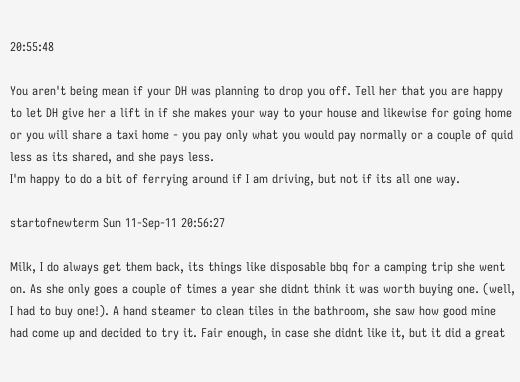20:55:48

You aren't being mean if your DH was planning to drop you off. Tell her that you are happy to let DH give her a lift in if she makes your way to your house and likewise for going home or you will share a taxi home - you pay only what you would pay normally or a couple of quid less as its shared, and she pays less.
I'm happy to do a bit of ferrying around if I am driving, but not if its all one way.

startofnewterm Sun 11-Sep-11 20:56:27

Milk, I do always get them back, its things like disposable bbq for a camping trip she went on. As she only goes a couple of times a year she didnt think it was worth buying one. (well, I had to buy one!). A hand steamer to clean tiles in the bathroom, she saw how good mine had come up and decided to try it. Fair enough, in case she didnt like it, but it did a great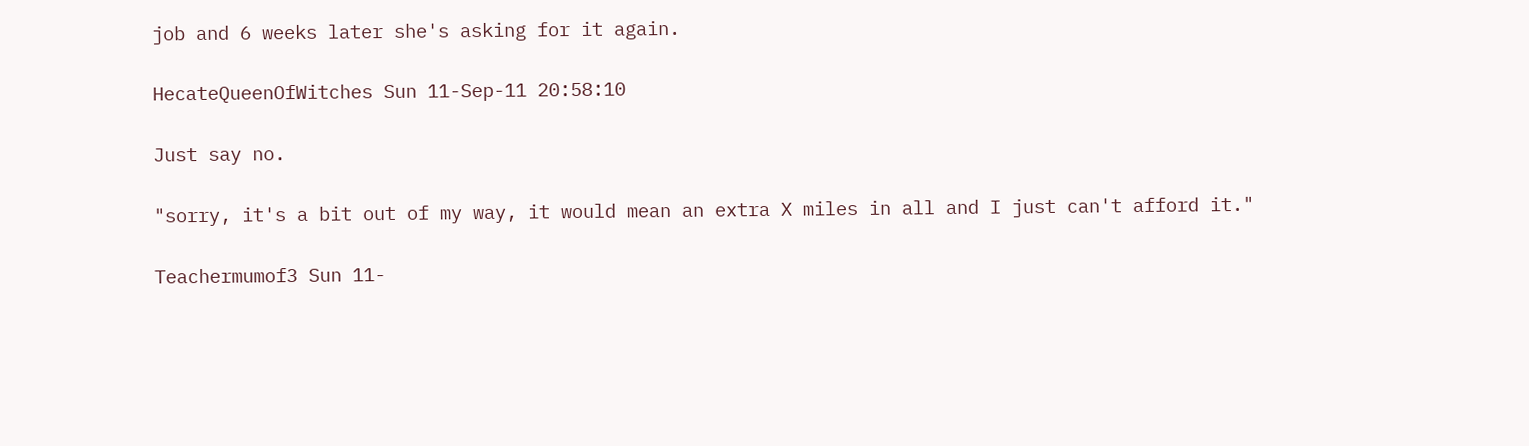job and 6 weeks later she's asking for it again.

HecateQueenOfWitches Sun 11-Sep-11 20:58:10

Just say no.

"sorry, it's a bit out of my way, it would mean an extra X miles in all and I just can't afford it."

Teachermumof3 Sun 11-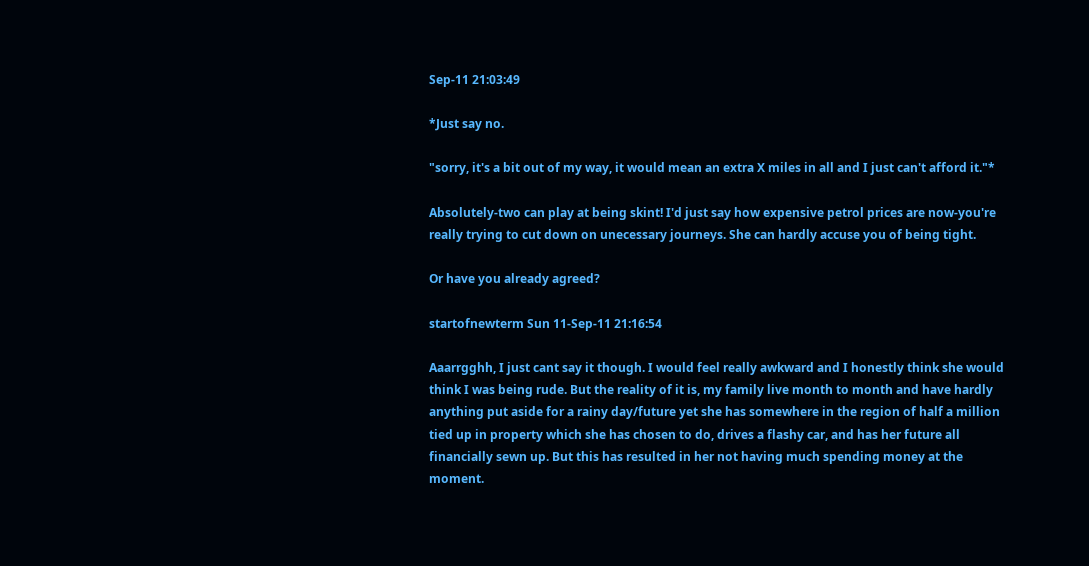Sep-11 21:03:49

*Just say no.

"sorry, it's a bit out of my way, it would mean an extra X miles in all and I just can't afford it."*

Absolutely-two can play at being skint! I'd just say how expensive petrol prices are now-you're really trying to cut down on unecessary journeys. She can hardly accuse you of being tight.

Or have you already agreed?

startofnewterm Sun 11-Sep-11 21:16:54

Aaarrgghh, I just cant say it though. I would feel really awkward and I honestly think she would think I was being rude. But the reality of it is, my family live month to month and have hardly anything put aside for a rainy day/future yet she has somewhere in the region of half a million tied up in property which she has chosen to do, drives a flashy car, and has her future all financially sewn up. But this has resulted in her not having much spending money at the moment.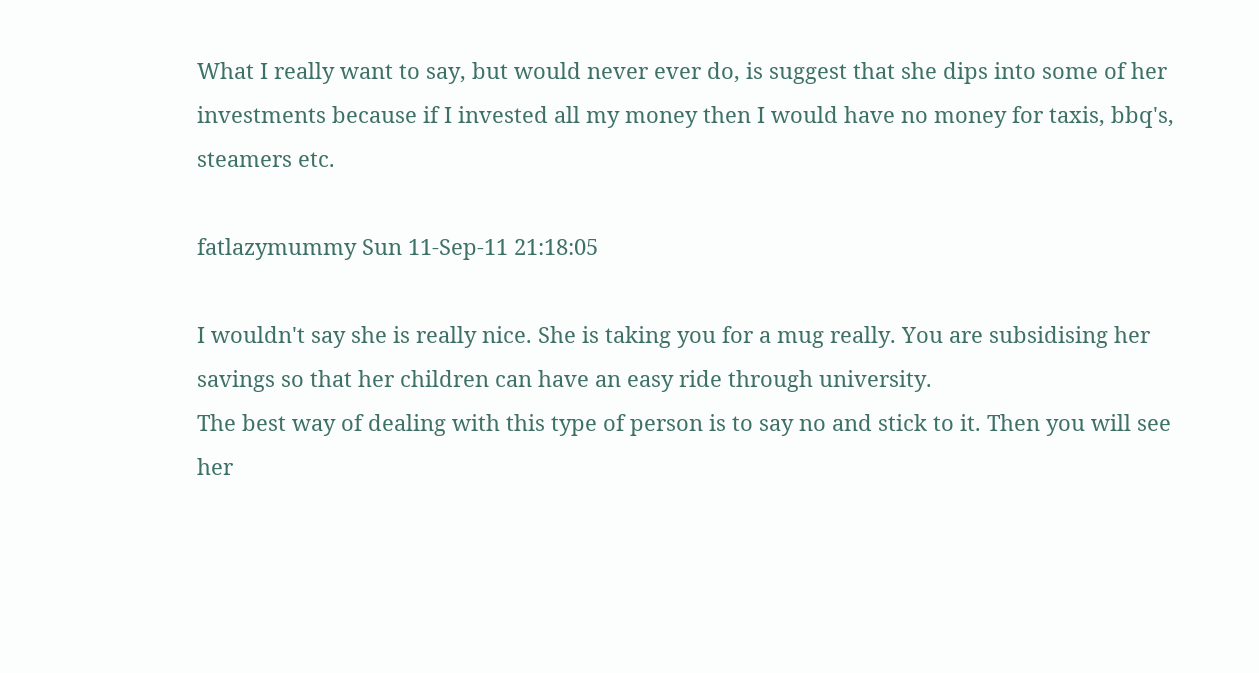What I really want to say, but would never ever do, is suggest that she dips into some of her investments because if I invested all my money then I would have no money for taxis, bbq's, steamers etc.

fatlazymummy Sun 11-Sep-11 21:18:05

I wouldn't say she is really nice. She is taking you for a mug really. You are subsidising her savings so that her children can have an easy ride through university.
The best way of dealing with this type of person is to say no and stick to it. Then you will see her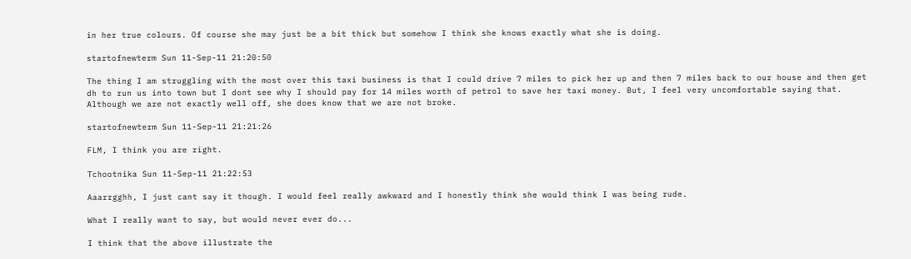in her true colours. Of course she may just be a bit thick but somehow I think she knows exactly what she is doing.

startofnewterm Sun 11-Sep-11 21:20:50

The thing I am struggling with the most over this taxi business is that I could drive 7 miles to pick her up and then 7 miles back to our house and then get dh to run us into town but I dont see why I should pay for 14 miles worth of petrol to save her taxi money. But, I feel very uncomfortable saying that. Although we are not exactly well off, she does know that we are not broke.

startofnewterm Sun 11-Sep-11 21:21:26

FLM, I think you are right.

Tchootnika Sun 11-Sep-11 21:22:53

Aaarrgghh, I just cant say it though. I would feel really awkward and I honestly think she would think I was being rude.

What I really want to say, but would never ever do...

I think that the above illustrate the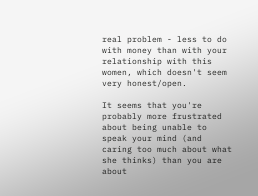real problem - less to do with money than with your relationship with this women, which doesn't seem very honest/open.

It seems that you're probably more frustrated about being unable to speak your mind (and caring too much about what she thinks) than you are about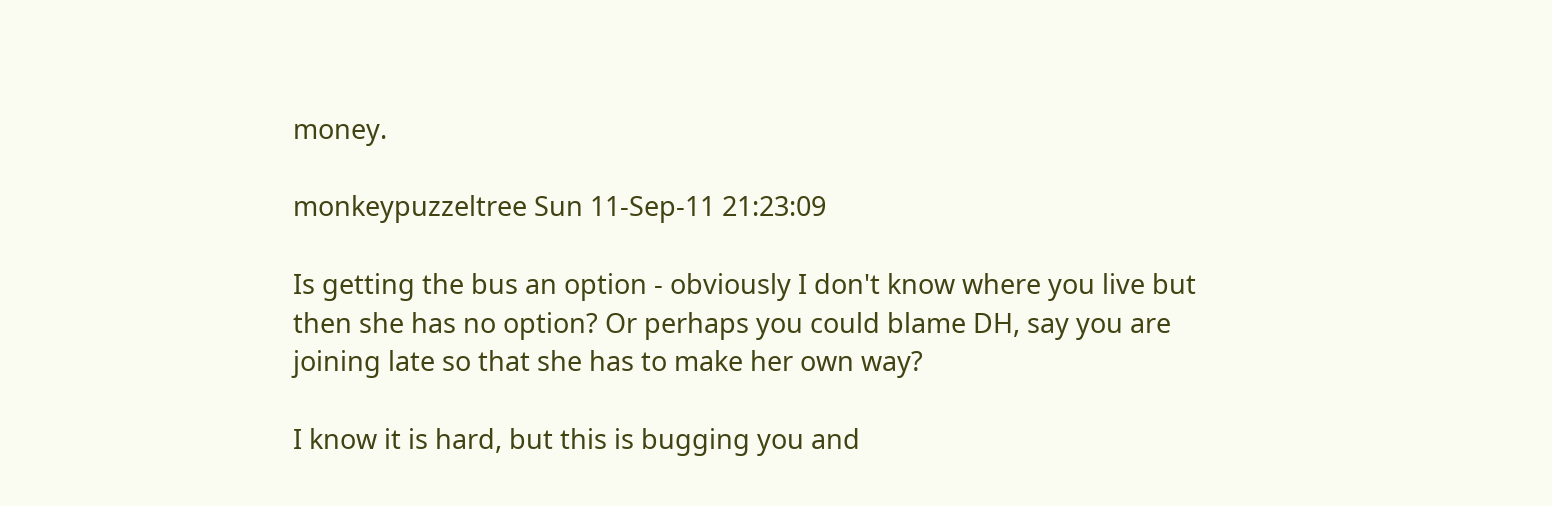money.

monkeypuzzeltree Sun 11-Sep-11 21:23:09

Is getting the bus an option - obviously I don't know where you live but then she has no option? Or perhaps you could blame DH, say you are joining late so that she has to make her own way?

I know it is hard, but this is bugging you and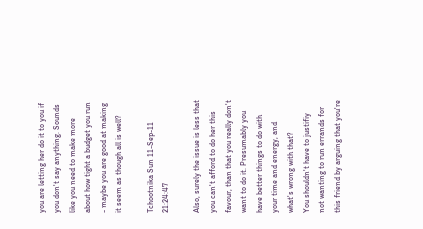you are letting her do it to you if you don't say anything. Sounds like you need to make more about how tight a budget you run - maybe you are good at making it seem as though all is well?

Tchootnika Sun 11-Sep-11 21:24:47

Also, surely the issue is less that you can't afford to do her this favour, than that you really don't want to do it. Presumably you have better things to do with your time and energy, and what's wrong with that?
You shouldn't have to justifiy not wanting to run errands for this friend by arguing that you're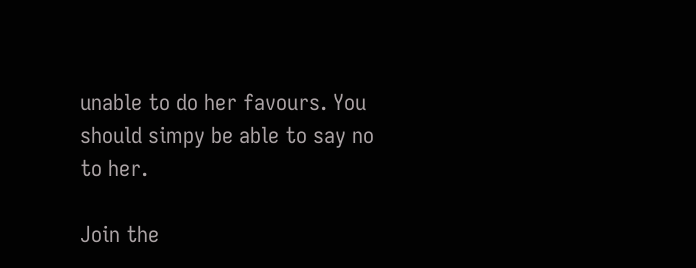unable to do her favours. You should simpy be able to say no to her.

Join the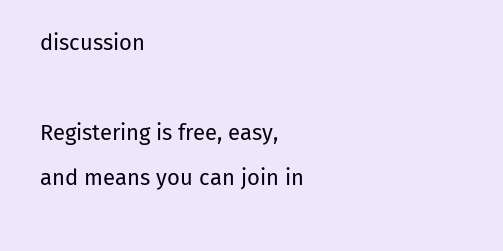discussion

Registering is free, easy, and means you can join in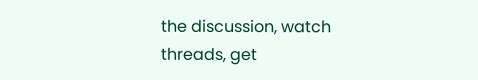the discussion, watch threads, get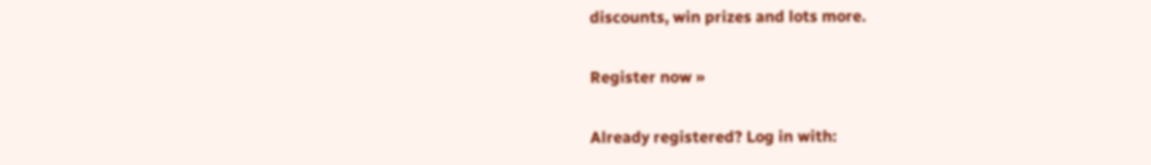discounts, win prizes and lots more.

Register now »

Already registered? Log in with: